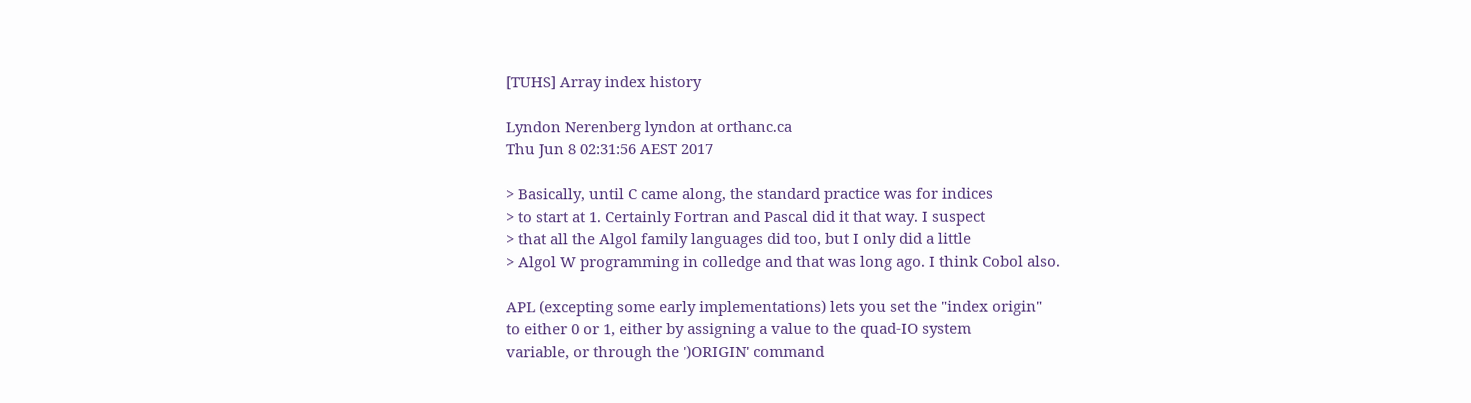[TUHS] Array index history

Lyndon Nerenberg lyndon at orthanc.ca
Thu Jun 8 02:31:56 AEST 2017

> Basically, until C came along, the standard practice was for indices
> to start at 1. Certainly Fortran and Pascal did it that way. I suspect
> that all the Algol family languages did too, but I only did a little
> Algol W programming in colledge and that was long ago. I think Cobol also.

APL (excepting some early implementations) lets you set the "index origin"
to either 0 or 1, either by assigning a value to the quad-IO system
variable, or through the ')ORIGIN' command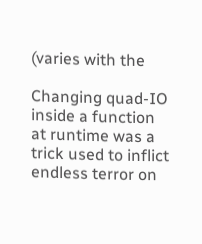(varies with the

Changing quad-IO inside a function at runtime was a trick used to inflict
endless terror on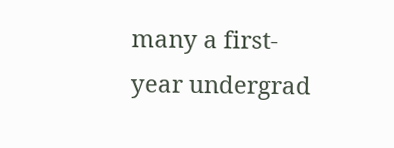many a first-year undergrad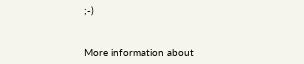;-)


More information about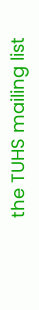the TUHS mailing list